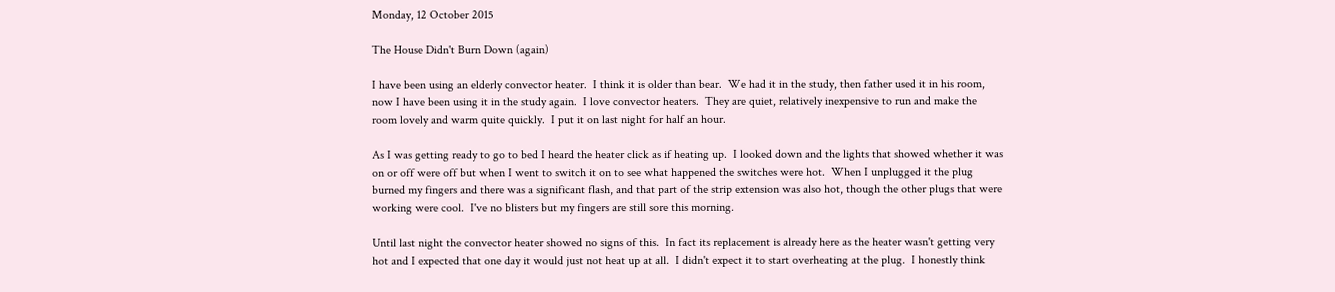Monday, 12 October 2015

The House Didn't Burn Down (again)

I have been using an elderly convector heater.  I think it is older than bear.  We had it in the study, then father used it in his room, now I have been using it in the study again.  I love convector heaters.  They are quiet, relatively inexpensive to run and make the room lovely and warm quite quickly.  I put it on last night for half an hour.

As I was getting ready to go to bed I heard the heater click as if heating up.  I looked down and the lights that showed whether it was on or off were off but when I went to switch it on to see what happened the switches were hot.  When I unplugged it the plug burned my fingers and there was a significant flash, and that part of the strip extension was also hot, though the other plugs that were working were cool.  I've no blisters but my fingers are still sore this morning.

Until last night the convector heater showed no signs of this.  In fact its replacement is already here as the heater wasn't getting very hot and I expected that one day it would just not heat up at all.  I didn't expect it to start overheating at the plug.  I honestly think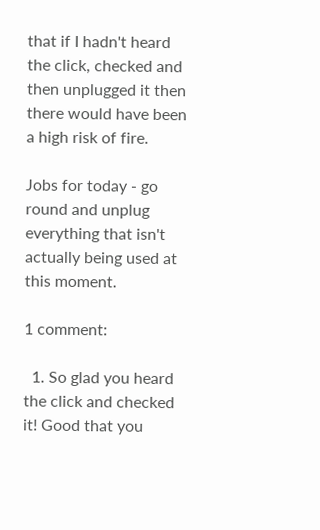that if I hadn't heard the click, checked and then unplugged it then there would have been a high risk of fire.

Jobs for today - go round and unplug everything that isn't actually being used at this moment.

1 comment:

  1. So glad you heard the click and checked it! Good that you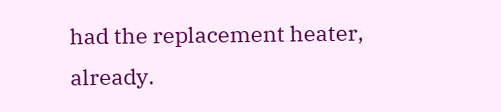had the replacement heater, already.